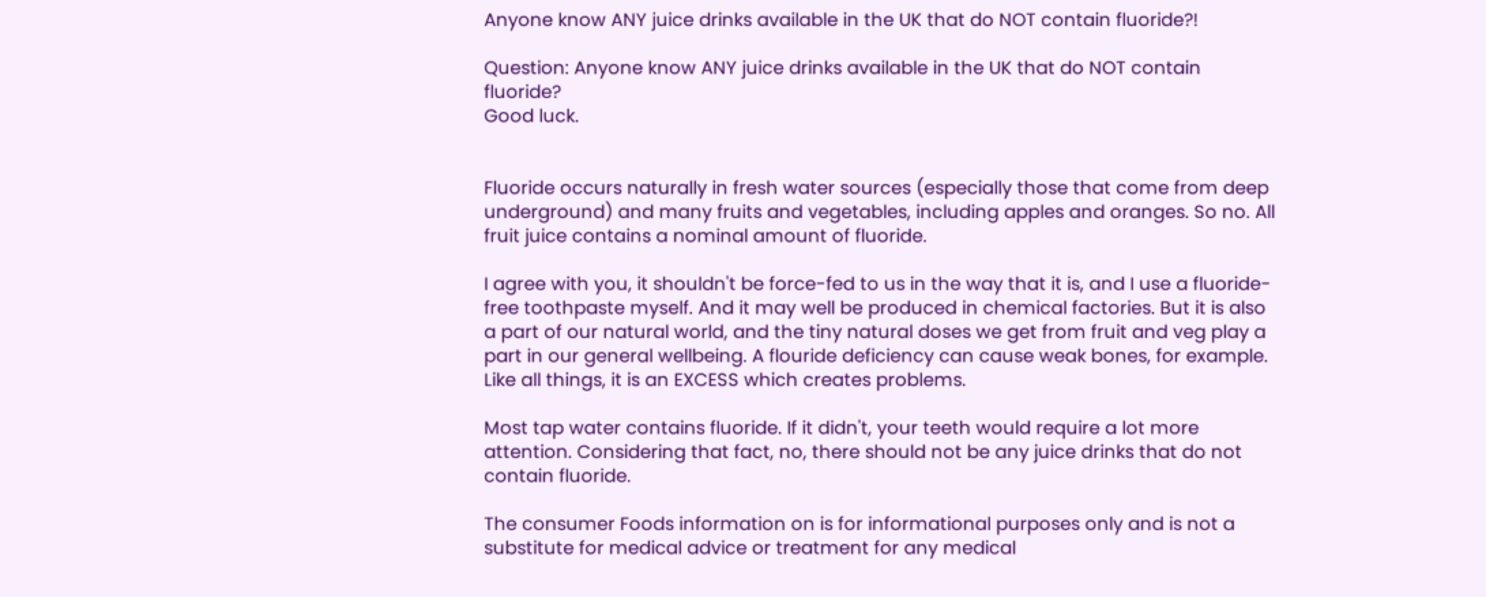Anyone know ANY juice drinks available in the UK that do NOT contain fluoride?!

Question: Anyone know ANY juice drinks available in the UK that do NOT contain fluoride?
Good luck.


Fluoride occurs naturally in fresh water sources (especially those that come from deep underground) and many fruits and vegetables, including apples and oranges. So no. All fruit juice contains a nominal amount of fluoride.

I agree with you, it shouldn't be force-fed to us in the way that it is, and I use a fluoride-free toothpaste myself. And it may well be produced in chemical factories. But it is also a part of our natural world, and the tiny natural doses we get from fruit and veg play a part in our general wellbeing. A flouride deficiency can cause weak bones, for example. Like all things, it is an EXCESS which creates problems.

Most tap water contains fluoride. If it didn't, your teeth would require a lot more attention. Considering that fact, no, there should not be any juice drinks that do not contain fluoride.

The consumer Foods information on is for informational purposes only and is not a substitute for medical advice or treatment for any medical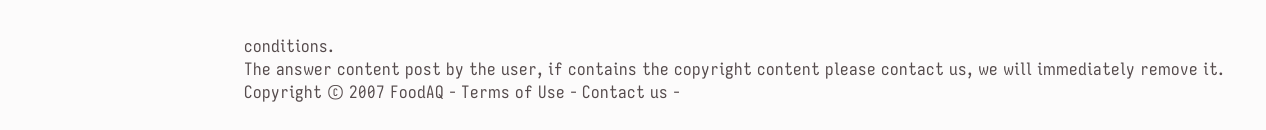conditions.
The answer content post by the user, if contains the copyright content please contact us, we will immediately remove it.
Copyright © 2007 FoodAQ - Terms of Use - Contact us -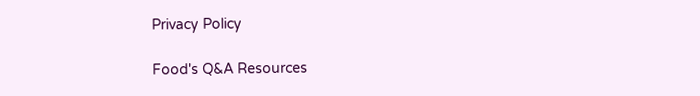Privacy Policy

Food's Q&A Resources